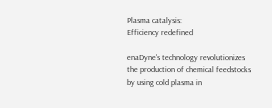Plasma catalysis:
Efficiency redefined

enaDyne's technology revolutionizes the production of chemical feedstocks by using cold plasma in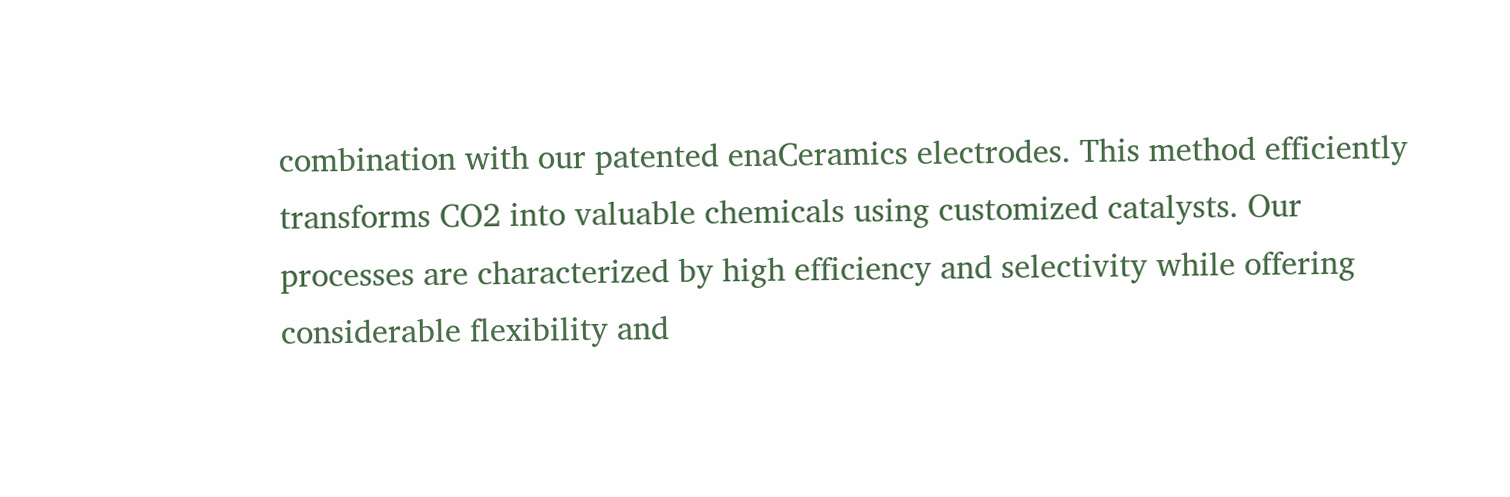combination with our patented enaCeramics electrodes. This method efficiently transforms CO2 into valuable chemicals using customized catalysts. Our processes are characterized by high efficiency and selectivity while offering considerable flexibility and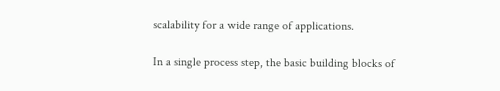scalability for a wide range of applications.

In a single process step, the basic building blocks of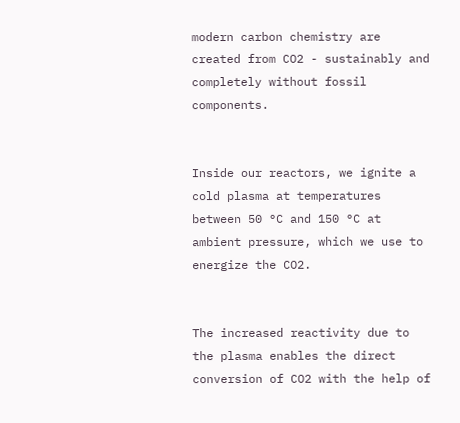modern carbon chemistry are created from CO2 - sustainably and completely without fossil components.


Inside our reactors, we ignite a cold plasma at temperatures between 50 °C and 150 °C at ambient pressure, which we use to energize the CO2.


The increased reactivity due to the plasma enables the direct conversion of CO2 with the help of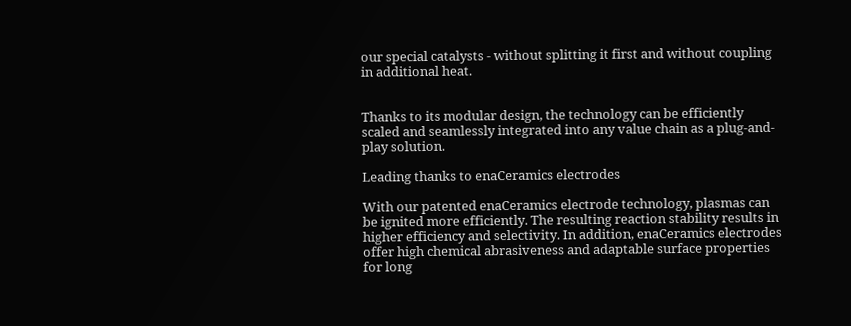our special catalysts - without splitting it first and without coupling in additional heat.


Thanks to its modular design, the technology can be efficiently scaled and seamlessly integrated into any value chain as a plug-and-play solution.

Leading thanks to enaCeramics electrodes

With our patented enaCeramics electrode technology, plasmas can be ignited more efficiently. The resulting reaction stability results in higher efficiency and selectivity. In addition, enaCeramics electrodes offer high chemical abrasiveness and adaptable surface properties for long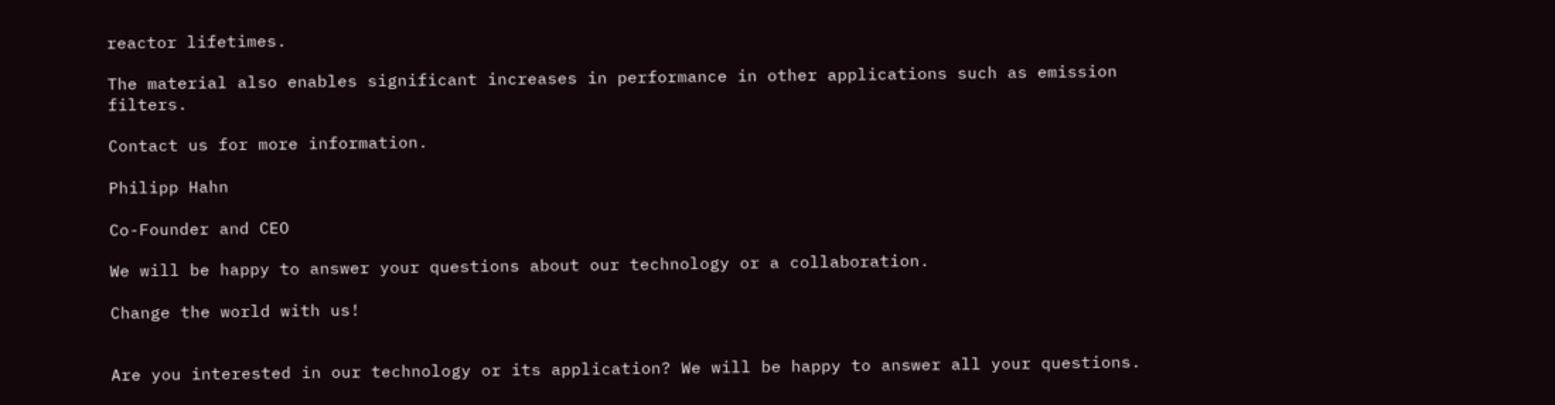reactor lifetimes.

The material also enables significant increases in performance in other applications such as emission filters.

Contact us for more information.

Philipp Hahn

Co-Founder and CEO

We will be happy to answer your questions about our technology or a collaboration.

Change the world with us!


Are you interested in our technology or its application? We will be happy to answer all your questions.